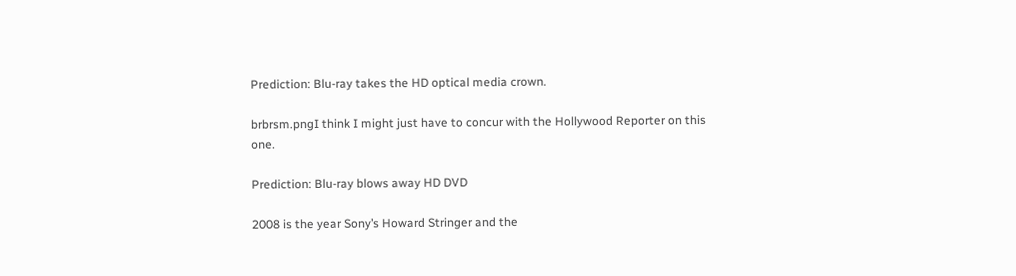Prediction: Blu-ray takes the HD optical media crown.

brbrsm.pngI think I might just have to concur with the Hollywood Reporter on this one.

Prediction: Blu-ray blows away HD DVD

2008 is the year Sony’s Howard Stringer and the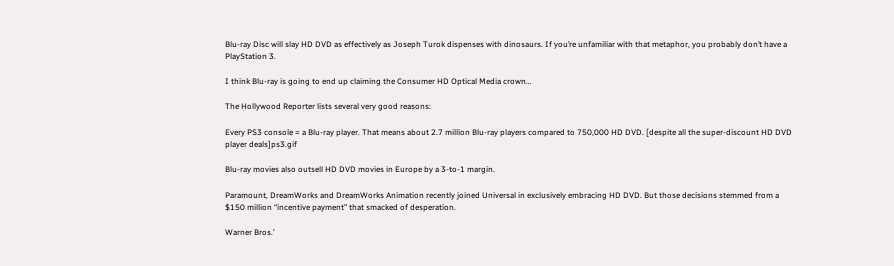Blu-ray Disc will slay HD DVD as effectively as Joseph Turok dispenses with dinosaurs. If you’re unfamiliar with that metaphor, you probably don’t have a PlayStation 3.

I think Blu-ray is going to end up claiming the Consumer HD Optical Media crown…

The Hollywood Reporter lists several very good reasons:

Every PS3 console = a Blu-ray player. That means about 2.7 million Blu-ray players compared to 750,000 HD DVD. [despite all the super-discount HD DVD player deals]ps3.gif

Blu-ray movies also outsell HD DVD movies in Europe by a 3-to-1 margin.

Paramount, DreamWorks and DreamWorks Animation recently joined Universal in exclusively embracing HD DVD. But those decisions stemmed from a $150 million “incentive payment” that smacked of desperation.

Warner Bros.’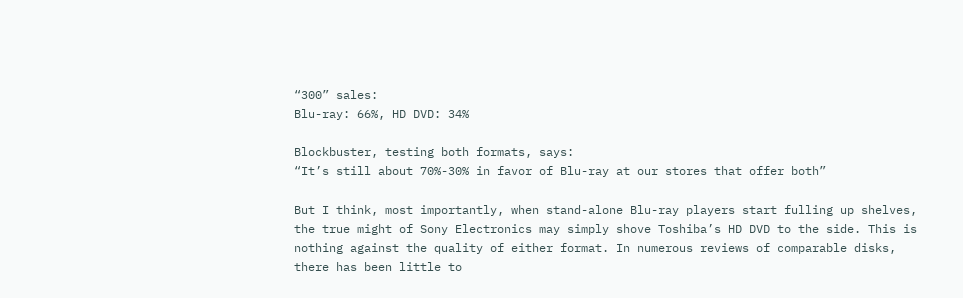“300” sales:
Blu-ray: 66%, HD DVD: 34%

Blockbuster, testing both formats, says:
“It’s still about 70%-30% in favor of Blu-ray at our stores that offer both”

But I think, most importantly, when stand-alone Blu-ray players start fulling up shelves, the true might of Sony Electronics may simply shove Toshiba’s HD DVD to the side. This is nothing against the quality of either format. In numerous reviews of comparable disks, there has been little to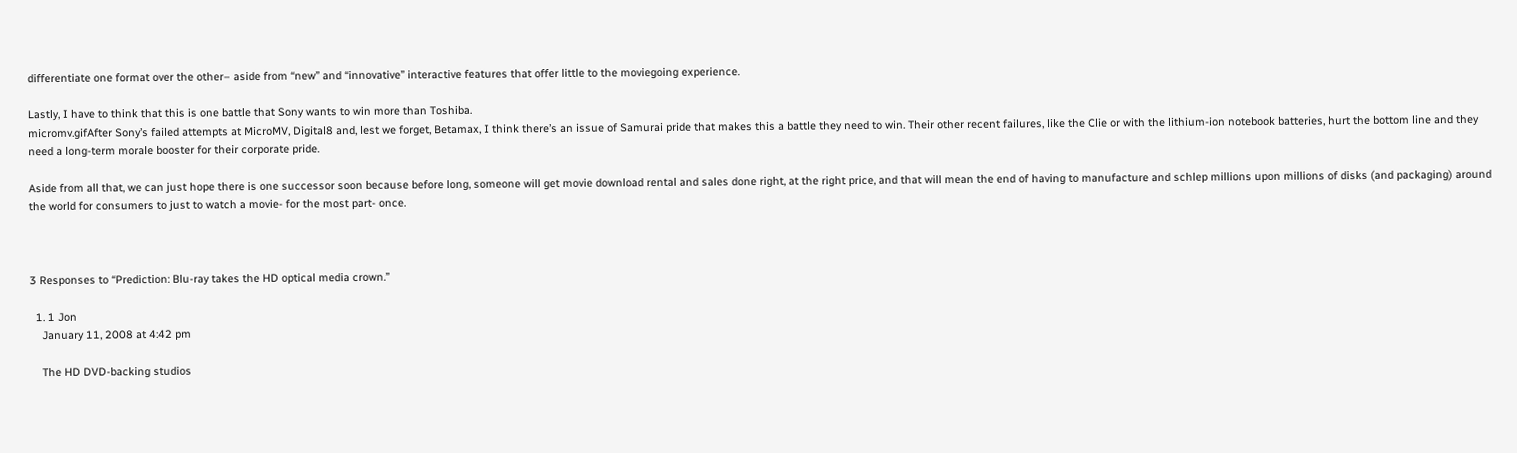differentiate one format over the other– aside from “new” and “innovative” interactive features that offer little to the moviegoing experience.

Lastly, I have to think that this is one battle that Sony wants to win more than Toshiba.
micromv.gifAfter Sony’s failed attempts at MicroMV, Digital8 and, lest we forget, Betamax, I think there’s an issue of Samurai pride that makes this a battle they need to win. Their other recent failures, like the Clie or with the lithium-ion notebook batteries, hurt the bottom line and they need a long-term morale booster for their corporate pride.

Aside from all that, we can just hope there is one successor soon because before long, someone will get movie download rental and sales done right, at the right price, and that will mean the end of having to manufacture and schlep millions upon millions of disks (and packaging) around the world for consumers to just to watch a movie- for the most part- once.



3 Responses to “Prediction: Blu-ray takes the HD optical media crown.”

  1. 1 Jon
    January 11, 2008 at 4:42 pm

    The HD DVD-backing studios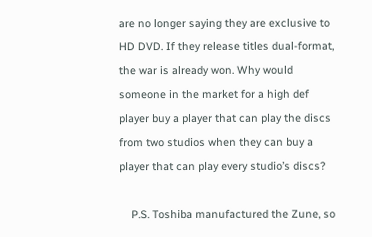are no longer saying they are exclusive to HD DVD. If they release titles dual-format, the war is already won. Why would someone in the market for a high def player buy a player that can play the discs from two studios when they can buy a player that can play every studio’s discs?

    P.S. Toshiba manufactured the Zune, so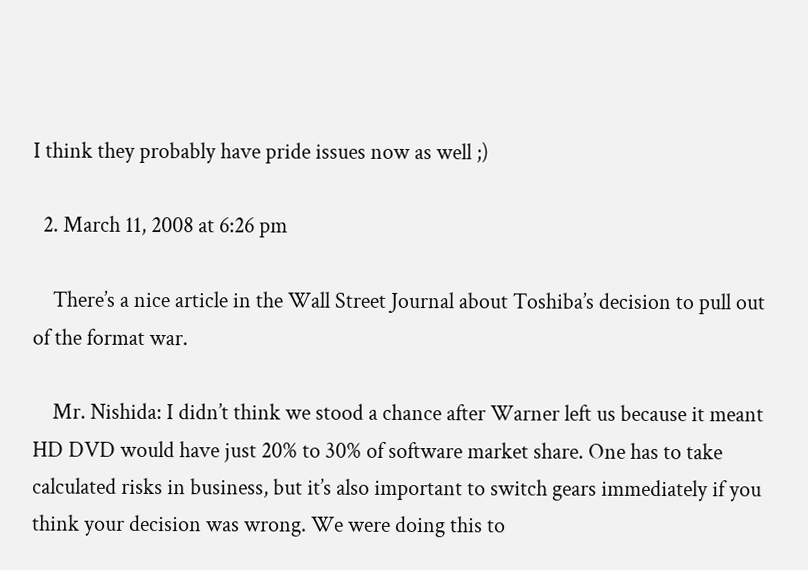I think they probably have pride issues now as well ;)

  2. March 11, 2008 at 6:26 pm

    There’s a nice article in the Wall Street Journal about Toshiba’s decision to pull out of the format war.

    Mr. Nishida: I didn’t think we stood a chance after Warner left us because it meant HD DVD would have just 20% to 30% of software market share. One has to take calculated risks in business, but it’s also important to switch gears immediately if you think your decision was wrong. We were doing this to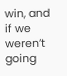win, and if we weren’t going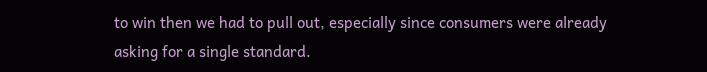to win then we had to pull out, especially since consumers were already asking for a single standard.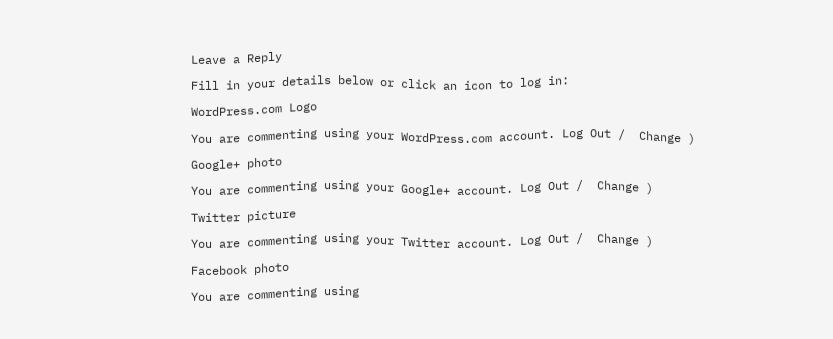Leave a Reply

Fill in your details below or click an icon to log in:

WordPress.com Logo

You are commenting using your WordPress.com account. Log Out /  Change )

Google+ photo

You are commenting using your Google+ account. Log Out /  Change )

Twitter picture

You are commenting using your Twitter account. Log Out /  Change )

Facebook photo

You are commenting using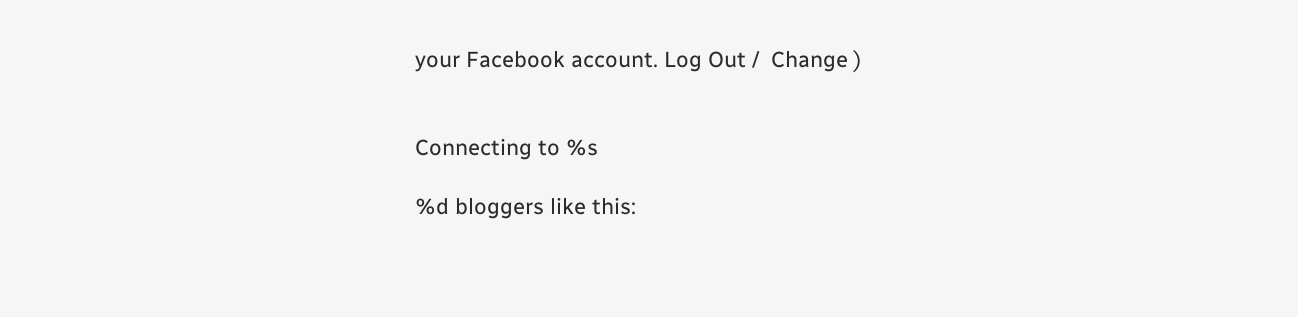your Facebook account. Log Out /  Change )


Connecting to %s

%d bloggers like this: